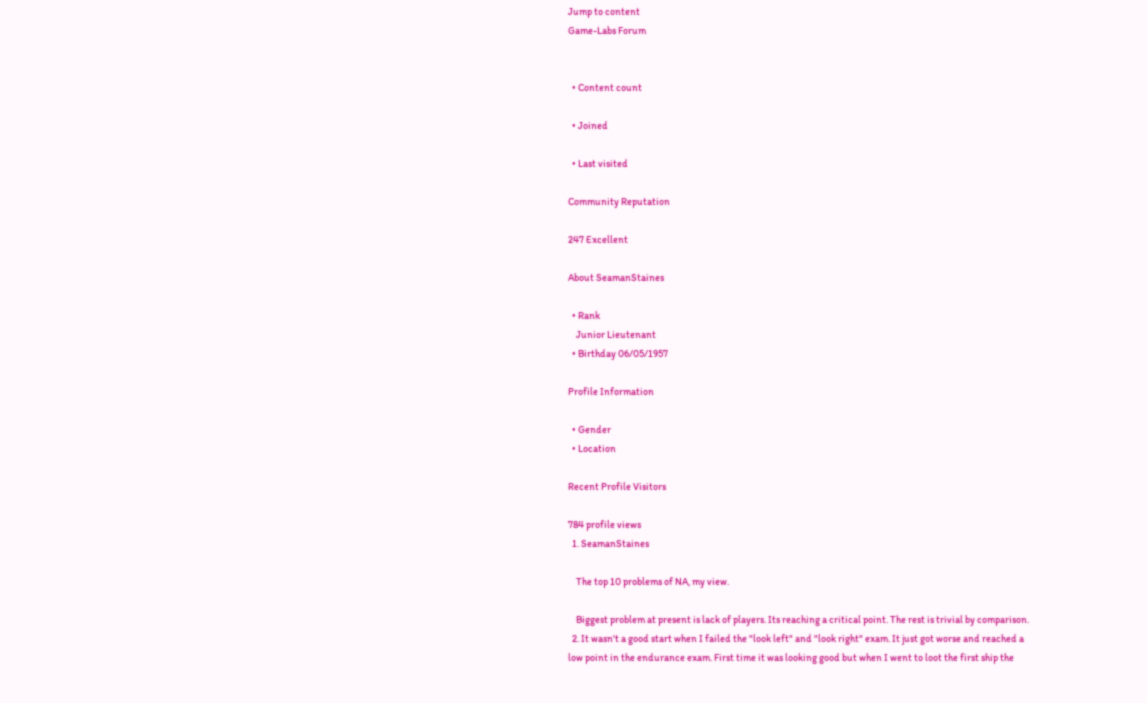Jump to content
Game-Labs Forum


  • Content count

  • Joined

  • Last visited

Community Reputation

247 Excellent

About SeamanStaines

  • Rank
    Junior Lieutenant
  • Birthday 06/05/1957

Profile Information

  • Gender
  • Location

Recent Profile Visitors

784 profile views
  1. SeamanStaines

    The top 10 problems of NA, my view.

    Biggest problem at present is lack of players. Its reaching a critical point. The rest is trivial by comparison.
  2. It wasn't a good start when I failed the "look left" and "look right" exam. It just got worse and reached a low point in the endurance exam. First time it was looking good but when I went to loot the first ship the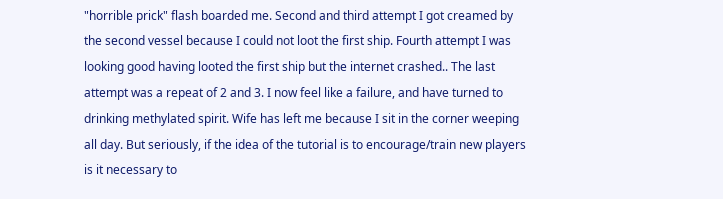"horrible prick" flash boarded me. Second and third attempt I got creamed by the second vessel because I could not loot the first ship. Fourth attempt I was looking good having looted the first ship but the internet crashed.. The last attempt was a repeat of 2 and 3. I now feel like a failure, and have turned to drinking methylated spirit. Wife has left me because I sit in the corner weeping all day. But seriously, if the idea of the tutorial is to encourage/train new players is it necessary to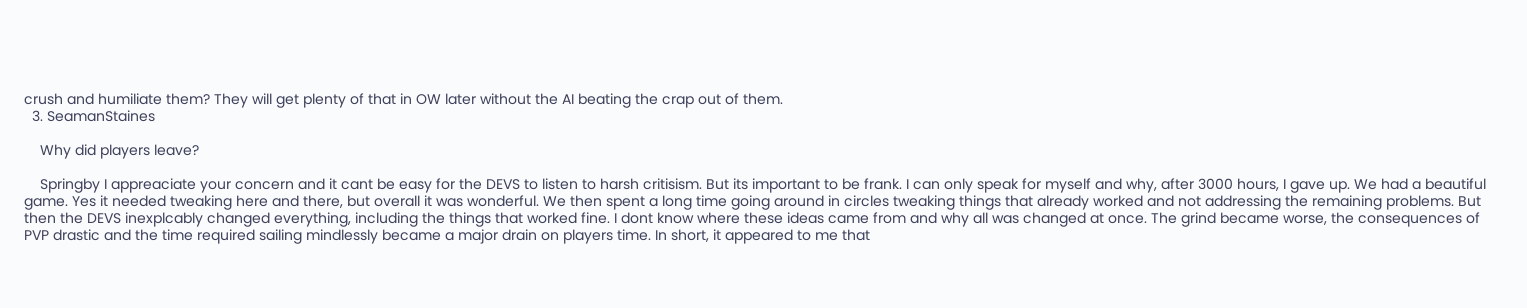crush and humiliate them? They will get plenty of that in OW later without the AI beating the crap out of them.
  3. SeamanStaines

    Why did players leave?

    Springby I appreaciate your concern and it cant be easy for the DEVS to listen to harsh critisism. But its important to be frank. I can only speak for myself and why, after 3000 hours, I gave up. We had a beautiful game. Yes it needed tweaking here and there, but overall it was wonderful. We then spent a long time going around in circles tweaking things that already worked and not addressing the remaining problems. But then the DEVS inexplcably changed everything, including the things that worked fine. I dont know where these ideas came from and why all was changed at once. The grind became worse, the consequences of PVP drastic and the time required sailing mindlessly became a major drain on players time. In short, it appeared to me that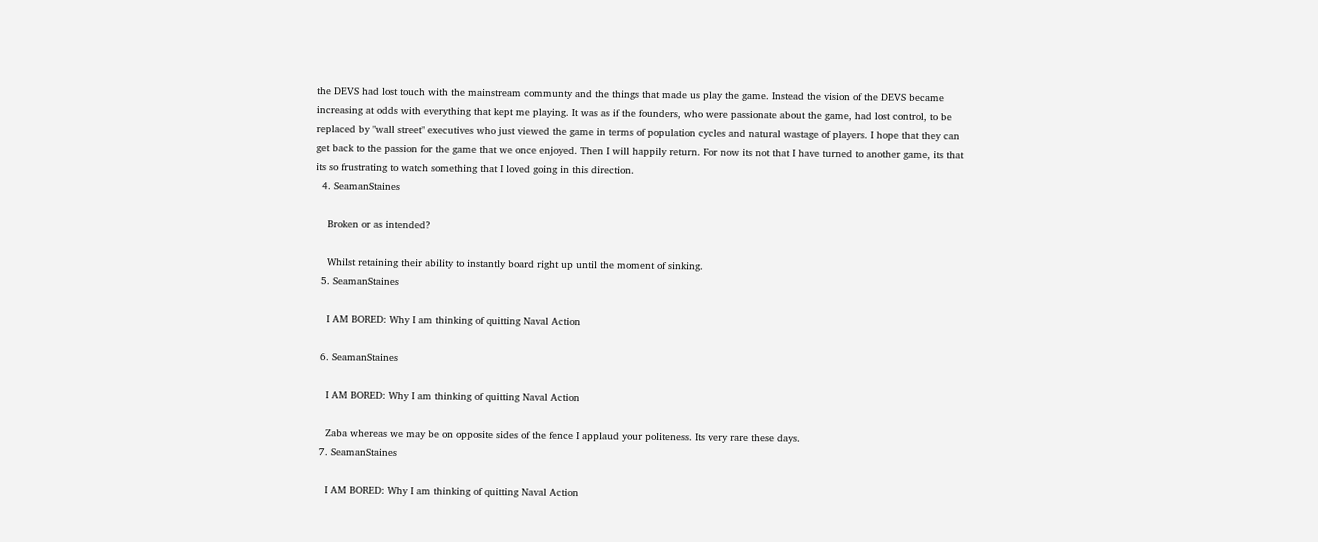the DEVS had lost touch with the mainstream communty and the things that made us play the game. Instead the vision of the DEVS became increasing at odds with everything that kept me playing. It was as if the founders, who were passionate about the game, had lost control, to be replaced by "wall street" executives who just viewed the game in terms of population cycles and natural wastage of players. I hope that they can get back to the passion for the game that we once enjoyed. Then I will happily return. For now its not that I have turned to another game, its that its so frustrating to watch something that I loved going in this direction.
  4. SeamanStaines

    Broken or as intended?

    Whilst retaining their ability to instantly board right up until the moment of sinking.
  5. SeamanStaines

    I AM BORED: Why I am thinking of quitting Naval Action

  6. SeamanStaines

    I AM BORED: Why I am thinking of quitting Naval Action

    Zaba whereas we may be on opposite sides of the fence I applaud your politeness. Its very rare these days.
  7. SeamanStaines

    I AM BORED: Why I am thinking of quitting Naval Action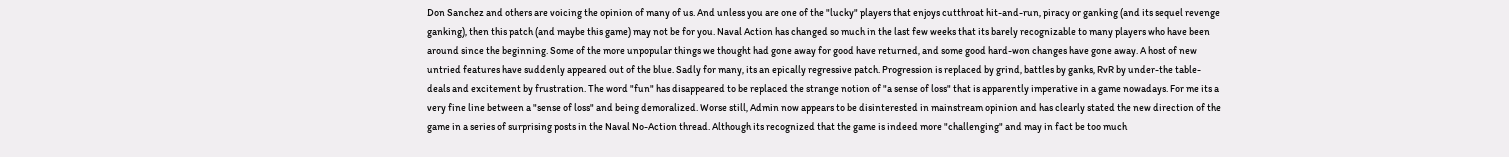Don Sanchez and others are voicing the opinion of many of us. And unless you are one of the "lucky" players that enjoys cutthroat hit-and-run, piracy or ganking (and its sequel revenge ganking), then this patch (and maybe this game) may not be for you. Naval Action has changed so much in the last few weeks that its barely recognizable to many players who have been around since the beginning. Some of the more unpopular things we thought had gone away for good have returned, and some good hard-won changes have gone away. A host of new untried features have suddenly appeared out of the blue. Sadly for many, its an epically regressive patch. Progression is replaced by grind, battles by ganks, RvR by under-the table-deals and excitement by frustration. The word "fun" has disappeared to be replaced the strange notion of "a sense of loss" that is apparently imperative in a game nowadays. For me its a very fine line between a "sense of loss" and being demoralized. Worse still, Admin now appears to be disinterested in mainstream opinion and has clearly stated the new direction of the game in a series of surprising posts in the Naval No-Action thread. Although its recognized that the game is indeed more "challenging" and may in fact be too much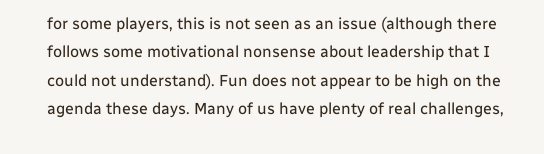for some players, this is not seen as an issue (although there follows some motivational nonsense about leadership that I could not understand). Fun does not appear to be high on the agenda these days. Many of us have plenty of real challenges,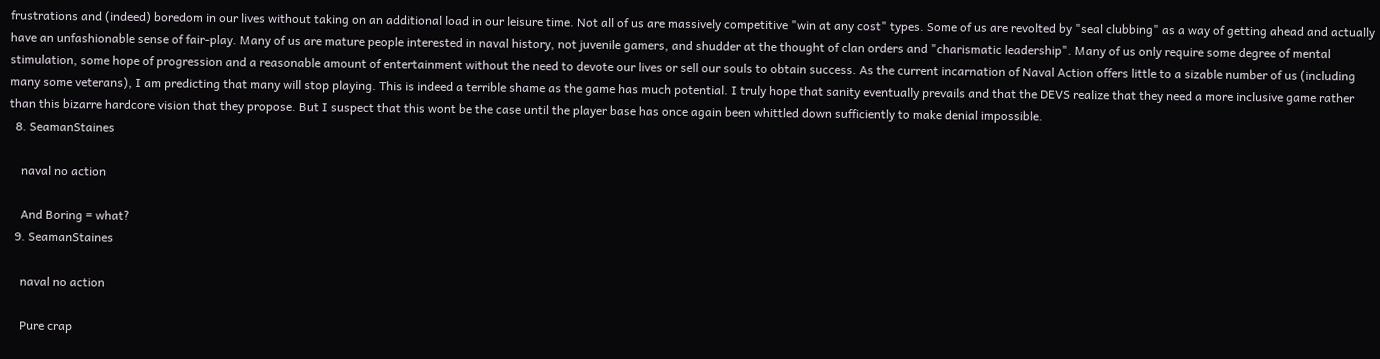frustrations and (indeed) boredom in our lives without taking on an additional load in our leisure time. Not all of us are massively competitive "win at any cost" types. Some of us are revolted by "seal clubbing" as a way of getting ahead and actually have an unfashionable sense of fair-play. Many of us are mature people interested in naval history, not juvenile gamers, and shudder at the thought of clan orders and "charismatic leadership". Many of us only require some degree of mental stimulation, some hope of progression and a reasonable amount of entertainment without the need to devote our lives or sell our souls to obtain success. As the current incarnation of Naval Action offers little to a sizable number of us (including many some veterans), I am predicting that many will stop playing. This is indeed a terrible shame as the game has much potential. I truly hope that sanity eventually prevails and that the DEVS realize that they need a more inclusive game rather than this bizarre hardcore vision that they propose. But I suspect that this wont be the case until the player base has once again been whittled down sufficiently to make denial impossible.
  8. SeamanStaines

    naval no action

    And Boring = what?
  9. SeamanStaines

    naval no action

    Pure crap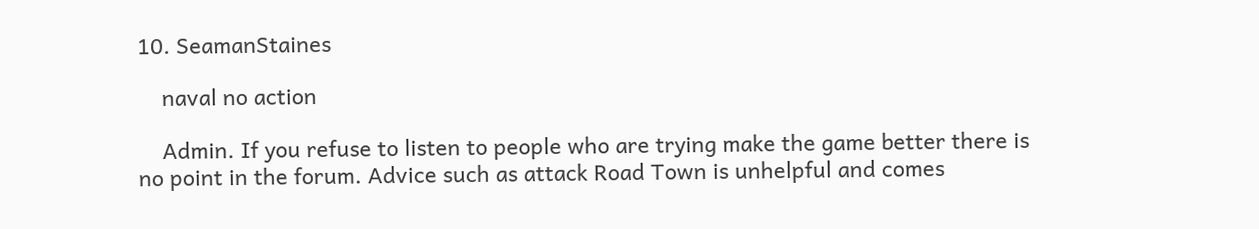10. SeamanStaines

    naval no action

    Admin. If you refuse to listen to people who are trying make the game better there is no point in the forum. Advice such as attack Road Town is unhelpful and comes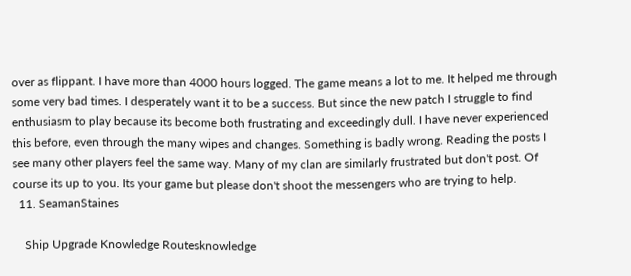over as flippant. I have more than 4000 hours logged. The game means a lot to me. It helped me through some very bad times. I desperately want it to be a success. But since the new patch I struggle to find enthusiasm to play because its become both frustrating and exceedingly dull. I have never experienced this before, even through the many wipes and changes. Something is badly wrong. Reading the posts I see many other players feel the same way. Many of my clan are similarly frustrated but don't post. Of course its up to you. Its your game but please don't shoot the messengers who are trying to help.
  11. SeamanStaines

    Ship Upgrade Knowledge Routesknowledge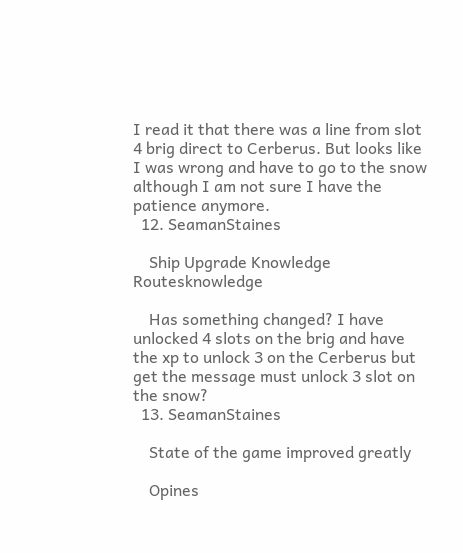I read it that there was a line from slot 4 brig direct to Cerberus. But looks like I was wrong and have to go to the snow although I am not sure I have the patience anymore.
  12. SeamanStaines

    Ship Upgrade Knowledge Routesknowledge

    Has something changed? I have unlocked 4 slots on the brig and have the xp to unlock 3 on the Cerberus but get the message must unlock 3 slot on the snow?
  13. SeamanStaines

    State of the game improved greatly

    Opines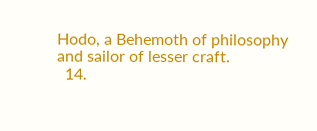Hodo, a Behemoth of philosophy and sailor of lesser craft.
  14.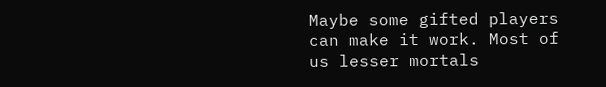Maybe some gifted players can make it work. Most of us lesser mortals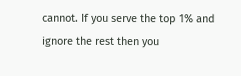cannot. If you serve the top 1% and ignore the rest then you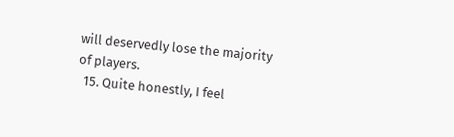will deservedly lose the majority of players.
  15. Quite honestly, I feel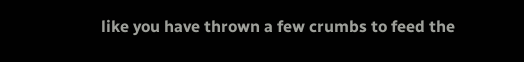like you have thrown a few crumbs to feed the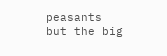peasants but the big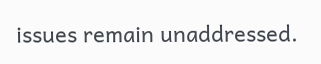issues remain unaddressed.